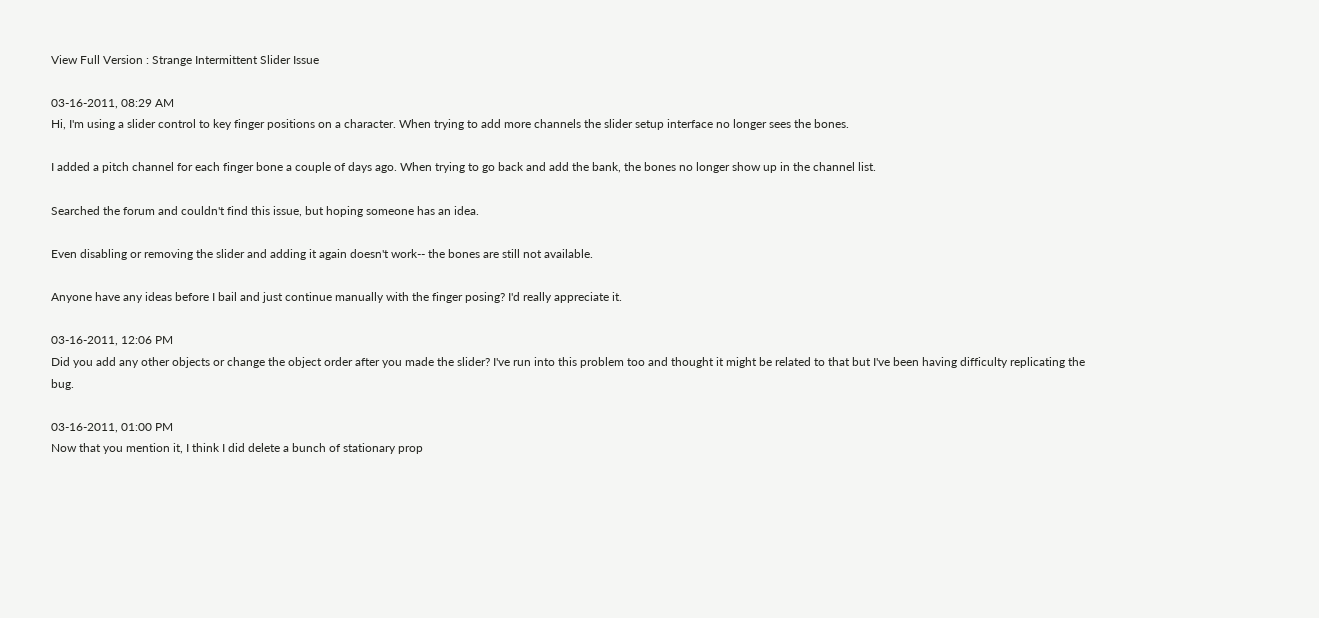View Full Version : Strange Intermittent Slider Issue

03-16-2011, 08:29 AM
Hi, I'm using a slider control to key finger positions on a character. When trying to add more channels the slider setup interface no longer sees the bones.

I added a pitch channel for each finger bone a couple of days ago. When trying to go back and add the bank, the bones no longer show up in the channel list.

Searched the forum and couldn't find this issue, but hoping someone has an idea.

Even disabling or removing the slider and adding it again doesn't work-- the bones are still not available.

Anyone have any ideas before I bail and just continue manually with the finger posing? I'd really appreciate it.

03-16-2011, 12:06 PM
Did you add any other objects or change the object order after you made the slider? I've run into this problem too and thought it might be related to that but I've been having difficulty replicating the bug.

03-16-2011, 01:00 PM
Now that you mention it, I think I did delete a bunch of stationary prop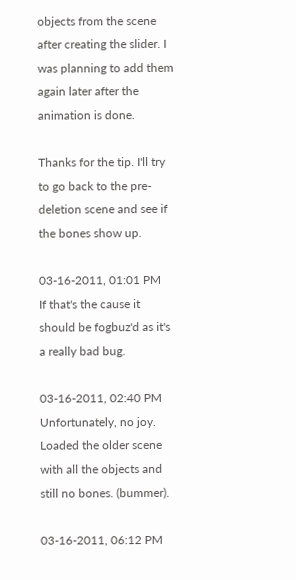objects from the scene after creating the slider. I was planning to add them again later after the animation is done.

Thanks for the tip. I'll try to go back to the pre-deletion scene and see if the bones show up.

03-16-2011, 01:01 PM
If that's the cause it should be fogbuz'd as it's a really bad bug.

03-16-2011, 02:40 PM
Unfortunately, no joy. Loaded the older scene with all the objects and still no bones. (bummer).

03-16-2011, 06:12 PM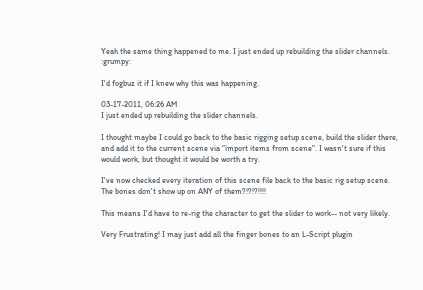Yeah the same thing happened to me. I just ended up rebuilding the slider channels. :grumpy:

I'd fogbuz it if I knew why this was happening.

03-17-2011, 06:26 AM
I just ended up rebuilding the slider channels.

I thought maybe I could go back to the basic rigging setup scene, build the slider there, and add it to the current scene via "import items from scene". I wasn't sure if this would work, but thought it would be worth a try.

I've now checked every iteration of this scene file back to the basic rig setup scene. The bones don't show up on ANY of them?!?!?!!!!

This means I'd have to re-rig the character to get the slider to work-- not very likely.

Very Frustrating! I may just add all the finger bones to an L-Script plugin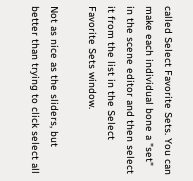called Select Favorite Sets. You can make each individual bone a "set"
in the scene editor and then select it from the list in the Select Favorite Sets window.

Not as nice as the sliders, but better than trying to click select all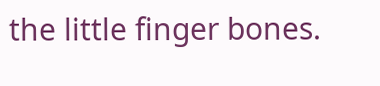the little finger bones.